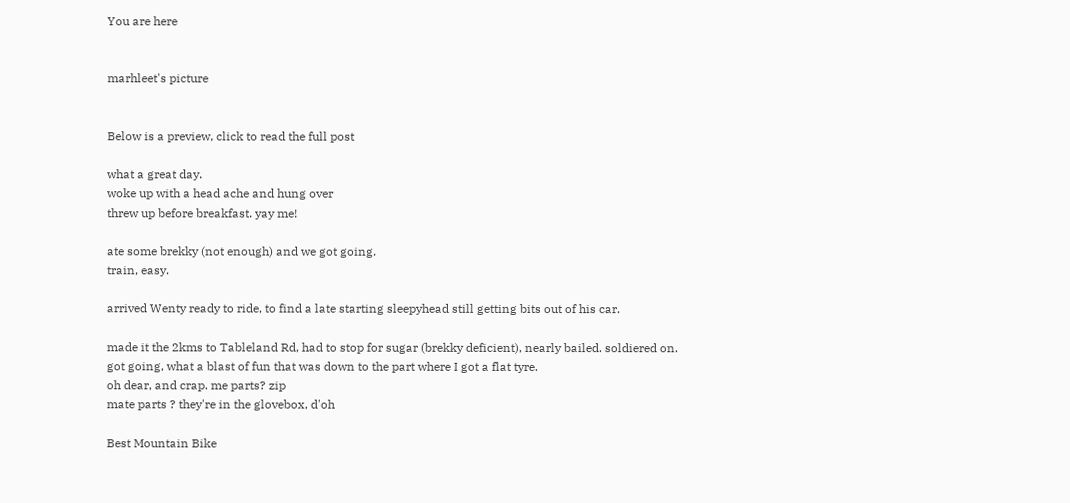You are here


marhleet's picture


Below is a preview, click to read the full post

what a great day.
woke up with a head ache and hung over
threw up before breakfast. yay me!

ate some brekky (not enough) and we got going.
train, easy.

arrived Wenty ready to ride, to find a late starting sleepyhead still getting bits out of his car.

made it the 2kms to Tableland Rd, had to stop for sugar (brekky deficient), nearly bailed. soldiered on.
got going, what a blast of fun that was down to the part where I got a flat tyre.
oh dear, and crap. me parts? zip
mate parts ? they're in the glovebox, d'oh

Best Mountain Bike